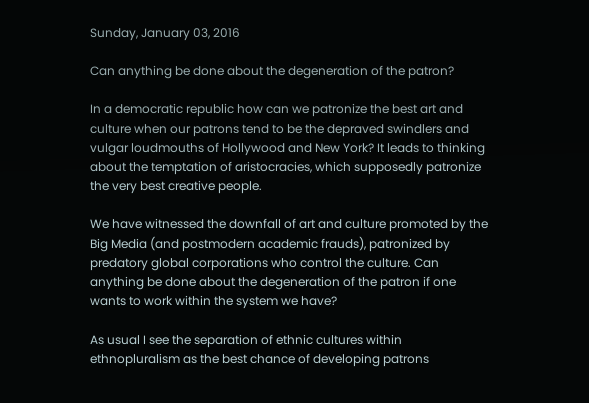Sunday, January 03, 2016

Can anything be done about the degeneration of the patron?

In a democratic republic how can we patronize the best art and culture when our patrons tend to be the depraved swindlers and vulgar loudmouths of Hollywood and New York? It leads to thinking about the temptation of aristocracies, which supposedly patronize the very best creative people.

We have witnessed the downfall of art and culture promoted by the Big Media (and postmodern academic frauds), patronized by predatory global corporations who control the culture. Can anything be done about the degeneration of the patron if one wants to work within the system we have?

As usual I see the separation of ethnic cultures within ethnopluralism as the best chance of developing patrons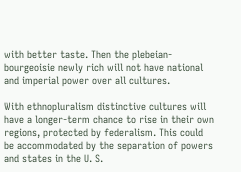with better taste. Then the plebeian-bourgeoisie newly rich will not have national and imperial power over all cultures.

With ethnopluralism distinctive cultures will have a longer-term chance to rise in their own regions, protected by federalism. This could be accommodated by the separation of powers and states in the U. S.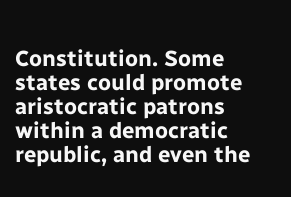Constitution. Some states could promote aristocratic patrons within a democratic republic, and even the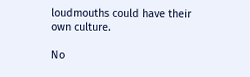loudmouths could have their own culture.

No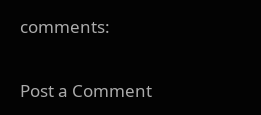comments:

Post a Comment